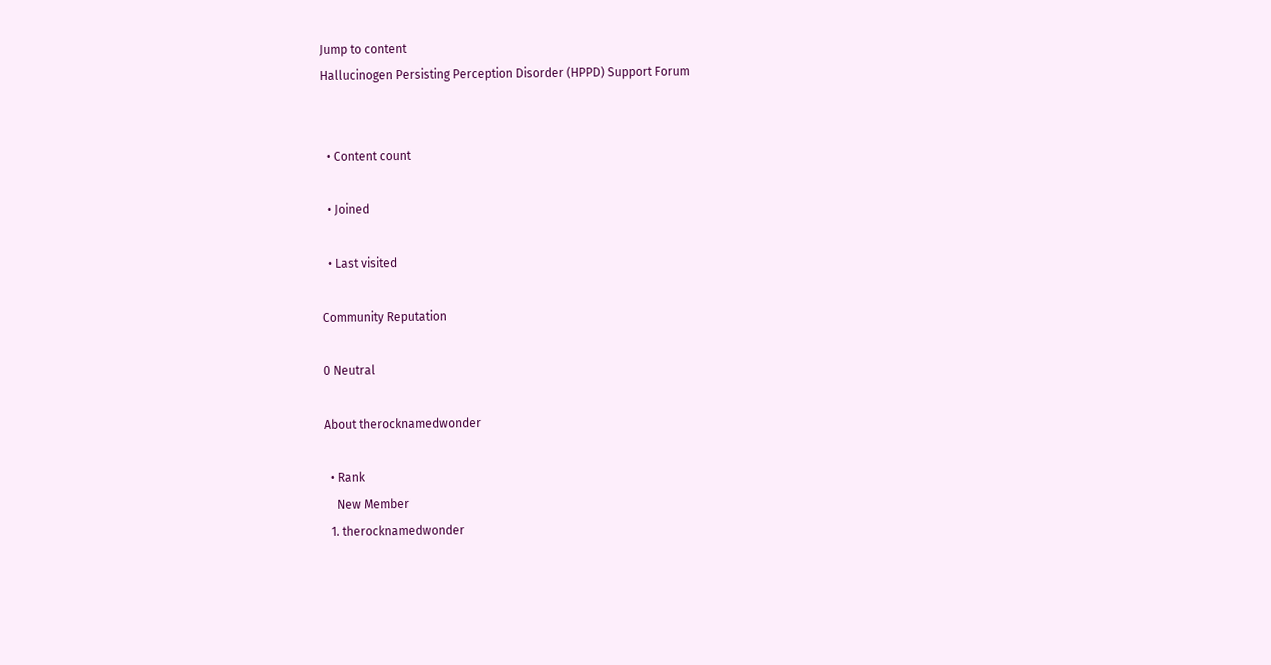Jump to content
Hallucinogen Persisting Perception Disorder (HPPD) Support Forum


  • Content count

  • Joined

  • Last visited

Community Reputation

0 Neutral

About therocknamedwonder

  • Rank
    New Member
  1. therocknamedwonder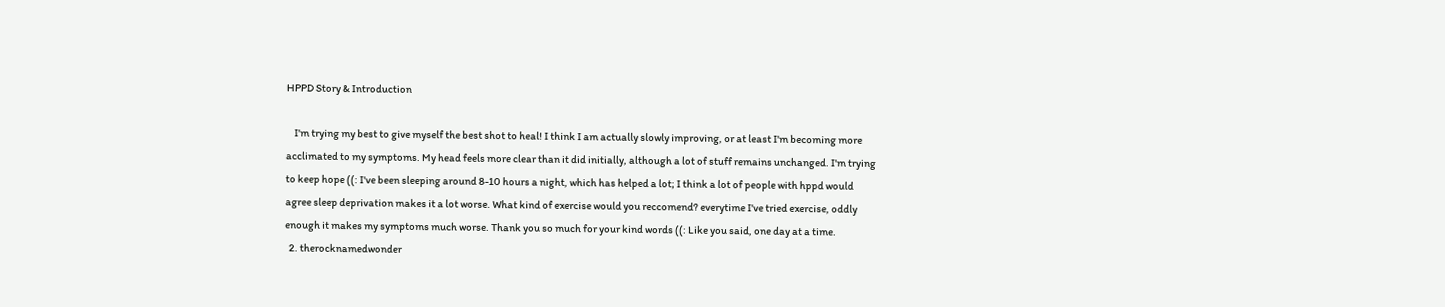HPPD Story & Introduction

    I'm trying my best to give myself the best shot to heal! I think I am actually slowly improving, or at least I'm becoming more acclimated to my symptoms. My head feels more clear than it did initially, although a lot of stuff remains unchanged. I'm trying to keep hope ((: I've been sleeping around 8-10 hours a night, which has helped a lot; I think a lot of people with hppd would agree sleep deprivation makes it a lot worse. What kind of exercise would you reccomend? everytime I've tried exercise, oddly enough it makes my symptoms much worse. Thank you so much for your kind words ((: Like you said, one day at a time.
  2. therocknamedwonder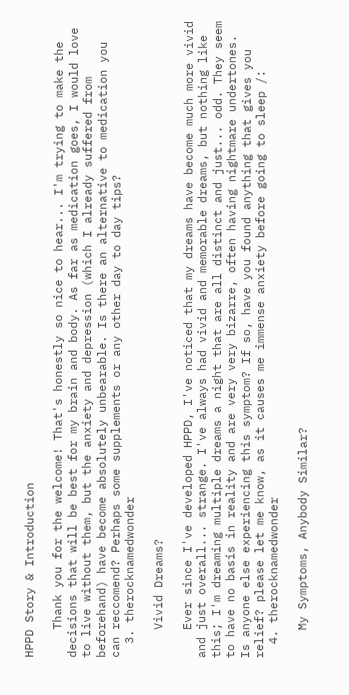HPPD Story & Introduction

    Thank you for the welcome! That's honestly so nice to hear... I'm trying to make the decisions that will be best for my brain and body. As far as medication goes, I would love to live without them, but the anxiety and depression (which I already suffered from beforehand) have become absolutely unbearable. Is there an alternative to medication you can reccomend? Perhaps some supplements or any other day to day tips?
  3. therocknamedwonder

    Vivid Dreams?

    Ever since I've developed HPPD, I've noticed that my dreams have become much more vivid and just overall... strange. I've always had vivid and memorable dreams, but nothing like this; I'm dreaming multiple dreams a night that are all distinct and just... odd. They seem to have no basis in reality and are very very bizarre, often having nightmare undertones. Is anyone else experiencing this symptom? If so, have you found anything that gives you relief? please let me know, as it causes me immense anxiety before going to sleep /:
  4. therocknamedwonder

    My Symptoms, Anybody Similar?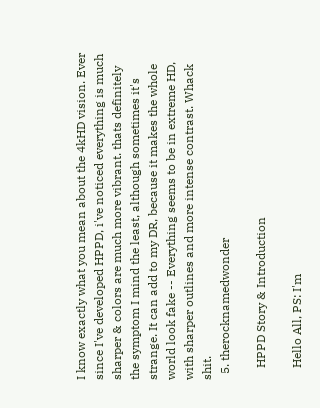I know exactly what you mean about the 4kHD vision. Ever since I've developed HPPD, i've noticed everything is much sharper & colors are much more vibrant. thats definitely the symptom I mind the least, although sometimes it's strange. It can add to my DR, because it makes the whole world look fake -- Everything seems to be in extreme HD, with sharper outlines and more intense contrast. Whack shit.
  5. therocknamedwonder

    HPPD Story & Introduction

    Hello All, PS: I'm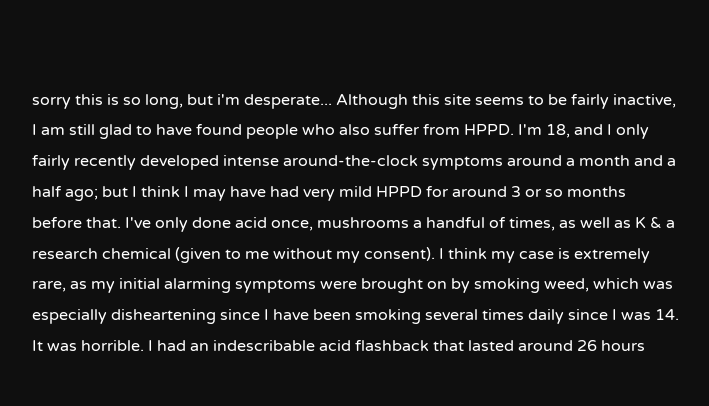sorry this is so long, but i'm desperate... Although this site seems to be fairly inactive, I am still glad to have found people who also suffer from HPPD. I'm 18, and I only fairly recently developed intense around-the-clock symptoms around a month and a half ago; but I think I may have had very mild HPPD for around 3 or so months before that. I've only done acid once, mushrooms a handful of times, as well as K & a research chemical (given to me without my consent). I think my case is extremely rare, as my initial alarming symptoms were brought on by smoking weed, which was especially disheartening since I have been smoking several times daily since I was 14. It was horrible. I had an indescribable acid flashback that lasted around 26 hours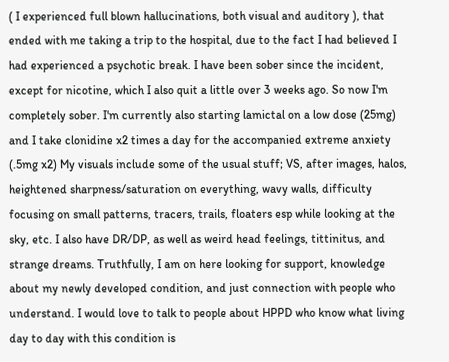( I experienced full blown hallucinations, both visual and auditory ), that ended with me taking a trip to the hospital, due to the fact I had believed I had experienced a psychotic break. I have been sober since the incident, except for nicotine, which I also quit a little over 3 weeks ago. So now I'm completely sober. I'm currently also starting lamictal on a low dose (25mg) and I take clonidine x2 times a day for the accompanied extreme anxiety (.5mg x2) My visuals include some of the usual stuff; VS, after images, halos, heightened sharpness/saturation on everything, wavy walls, difficulty focusing on small patterns, tracers, trails, floaters esp while looking at the sky, etc. I also have DR/DP, as well as weird head feelings, tittinitus, and strange dreams. Truthfully, I am on here looking for support, knowledge about my newly developed condition, and just connection with people who understand. I would love to talk to people about HPPD who know what living day to day with this condition is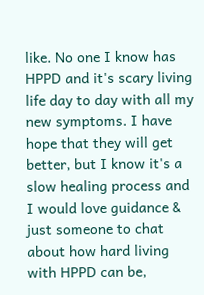like. No one I know has HPPD and it's scary living life day to day with all my new symptoms. I have hope that they will get better, but I know it's a slow healing process and I would love guidance & just someone to chat about how hard living with HPPD can be,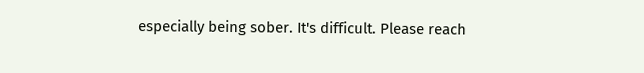especially being sober. It's difficult. Please reach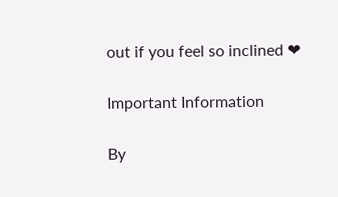out if you feel so inclined ❤

Important Information

By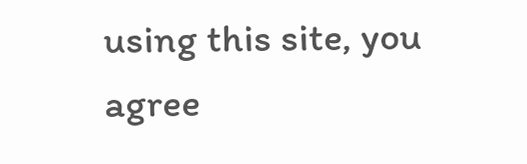using this site, you agree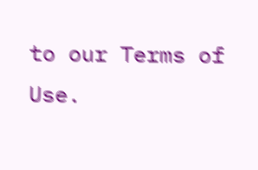to our Terms of Use.